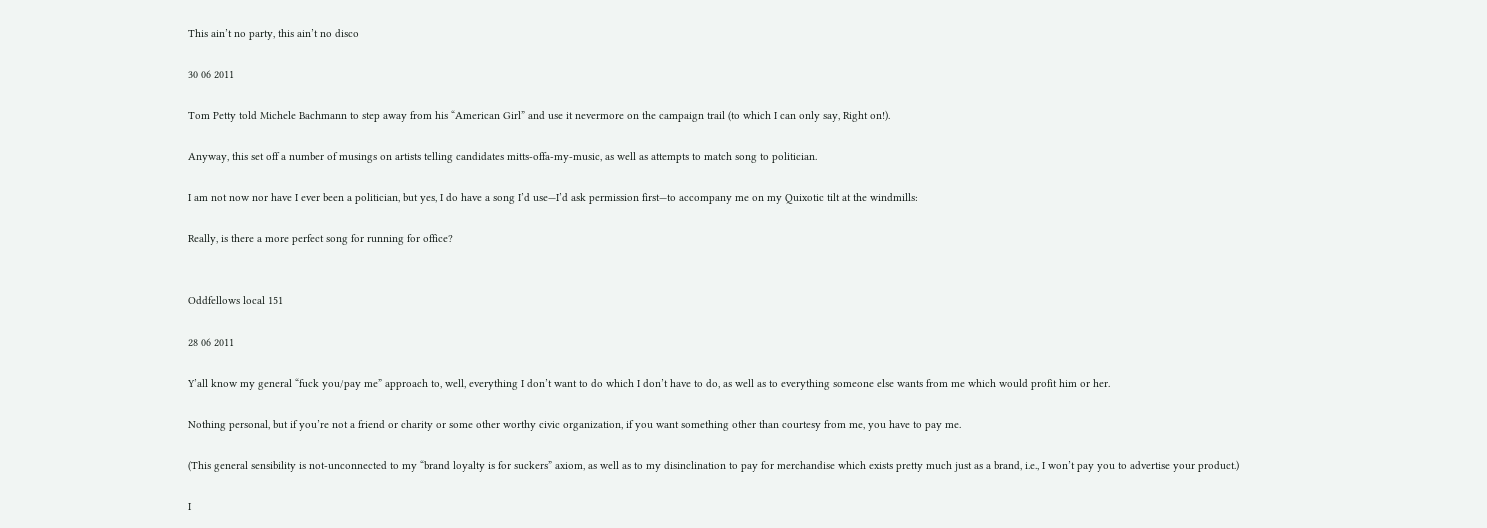This ain’t no party, this ain’t no disco

30 06 2011

Tom Petty told Michele Bachmann to step away from his “American Girl” and use it nevermore on the campaign trail (to which I can only say, Right on!).

Anyway, this set off a number of musings on artists telling candidates mitts-offa-my-music, as well as attempts to match song to politician.

I am not now nor have I ever been a politician, but yes, I do have a song I’d use—I’d ask permission first—to accompany me on my Quixotic tilt at the windmills:

Really, is there a more perfect song for running for office?


Oddfellows local 151

28 06 2011

Y’all know my general “fuck you/pay me” approach to, well, everything I don’t want to do which I don’t have to do, as well as to everything someone else wants from me which would profit him or her.

Nothing personal, but if you’re not a friend or charity or some other worthy civic organization, if you want something other than courtesy from me, you have to pay me.

(This general sensibility is not-unconnected to my “brand loyalty is for suckers” axiom, as well as to my disinclination to pay for merchandise which exists pretty much just as a brand, i.e., I won’t pay you to advertise your product.)

I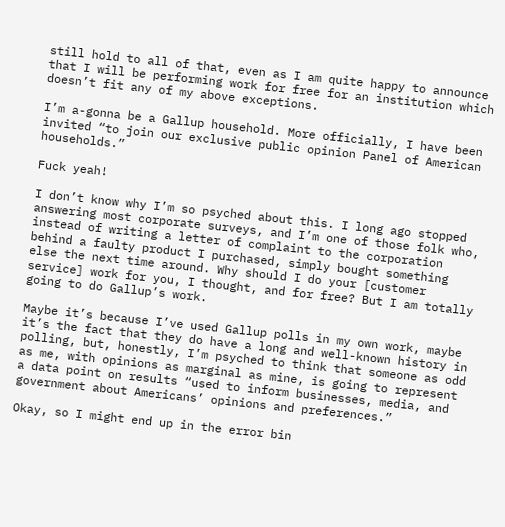still hold to all of that, even as I am quite happy to announce that I will be performing work for free for an institution which doesn’t fit any of my above exceptions.

I’m a-gonna be a Gallup household. More officially, I have been invited “to join our exclusive public opinion Panel of American households.”

Fuck yeah!

I don’t know why I’m so psyched about this. I long ago stopped answering most corporate surveys, and I’m one of those folk who, instead of writing a letter of complaint to the corporation behind a faulty product I purchased, simply bought something else the next time around. Why should I do your [customer service] work for you, I thought, and for free? But I am totally going to do Gallup’s work.

Maybe it’s because I’ve used Gallup polls in my own work, maybe it’s the fact that they do have a long and well-known history in polling, but, honestly, I’m psyched to think that someone as odd as me, with opinions as marginal as mine, is going to represent a data point on results “used to inform businesses, media, and government about Americans’ opinions and preferences.”

Okay, so I might end up in the error bin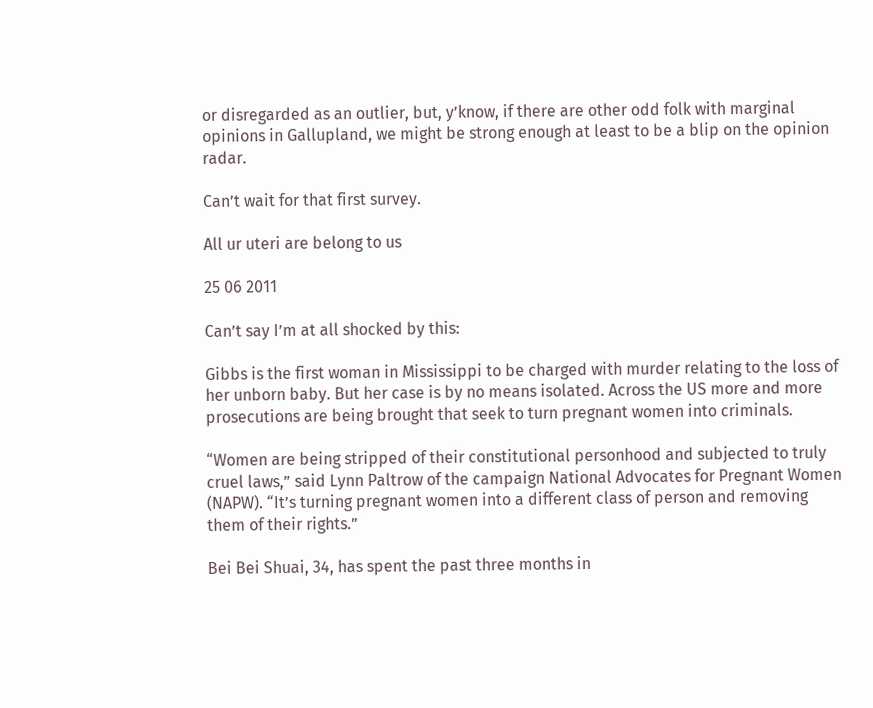or disregarded as an outlier, but, y’know, if there are other odd folk with marginal opinions in Gallupland, we might be strong enough at least to be a blip on the opinion radar.

Can’t wait for that first survey.

All ur uteri are belong to us

25 06 2011

Can’t say I’m at all shocked by this:

Gibbs is the first woman in Mississippi to be charged with murder relating to the loss of her unborn baby. But her case is by no means isolated. Across the US more and more prosecutions are being brought that seek to turn pregnant women into criminals.

“Women are being stripped of their constitutional personhood and subjected to truly cruel laws,” said Lynn Paltrow of the campaign National Advocates for Pregnant Women (NAPW). “It’s turning pregnant women into a different class of person and removing them of their rights.”

Bei Bei Shuai, 34, has spent the past three months in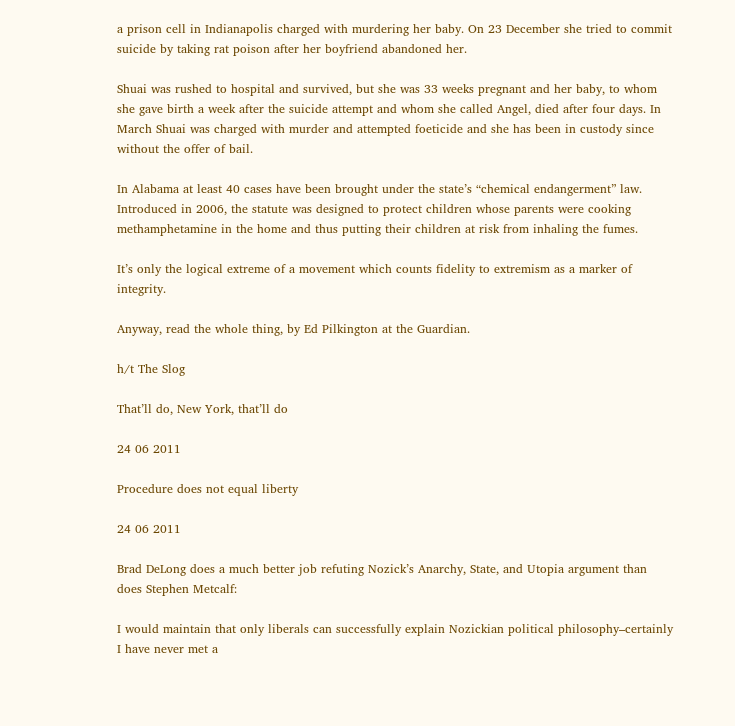a prison cell in Indianapolis charged with murdering her baby. On 23 December she tried to commit suicide by taking rat poison after her boyfriend abandoned her.

Shuai was rushed to hospital and survived, but she was 33 weeks pregnant and her baby, to whom she gave birth a week after the suicide attempt and whom she called Angel, died after four days. In March Shuai was charged with murder and attempted foeticide and she has been in custody since without the offer of bail.

In Alabama at least 40 cases have been brought under the state’s “chemical endangerment” law. Introduced in 2006, the statute was designed to protect children whose parents were cooking methamphetamine in the home and thus putting their children at risk from inhaling the fumes.

It’s only the logical extreme of a movement which counts fidelity to extremism as a marker of integrity.

Anyway, read the whole thing, by Ed Pilkington at the Guardian.

h/t The Slog

That’ll do, New York, that’ll do

24 06 2011

Procedure does not equal liberty

24 06 2011

Brad DeLong does a much better job refuting Nozick’s Anarchy, State, and Utopia argument than does Stephen Metcalf:

I would maintain that only liberals can successfully explain Nozickian political philosophy–certainly I have never met a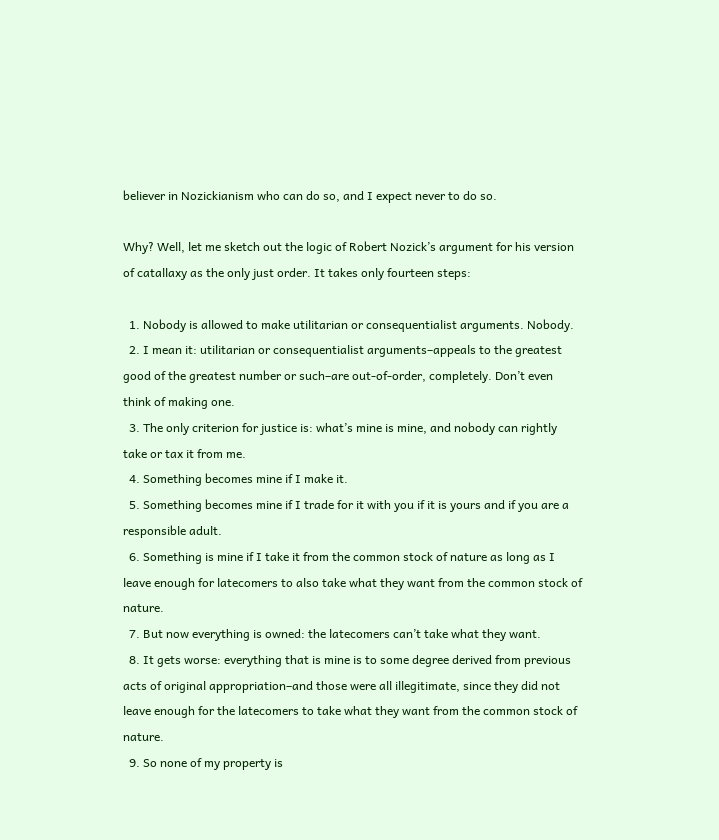believer in Nozickianism who can do so, and I expect never to do so.

Why? Well, let me sketch out the logic of Robert Nozick’s argument for his version of catallaxy as the only just order. It takes only fourteen steps:

  1. Nobody is allowed to make utilitarian or consequentialist arguments. Nobody.
  2. I mean it: utilitarian or consequentialist arguments–appeals to the greatest good of the greatest number or such–are out-of-order, completely. Don’t even think of making one.
  3. The only criterion for justice is: what’s mine is mine, and nobody can rightly take or tax it from me.
  4. Something becomes mine if I make it.
  5. Something becomes mine if I trade for it with you if it is yours and if you are a responsible adult.
  6. Something is mine if I take it from the common stock of nature as long as I leave enough for latecomers to also take what they want from the common stock of nature.
  7. But now everything is owned: the latecomers can’t take what they want.
  8. It gets worse: everything that is mine is to some degree derived from previous acts of original appropriation–and those were all illegitimate, since they did not leave enough for the latecomers to take what they want from the common stock of nature.
  9. So none of my property is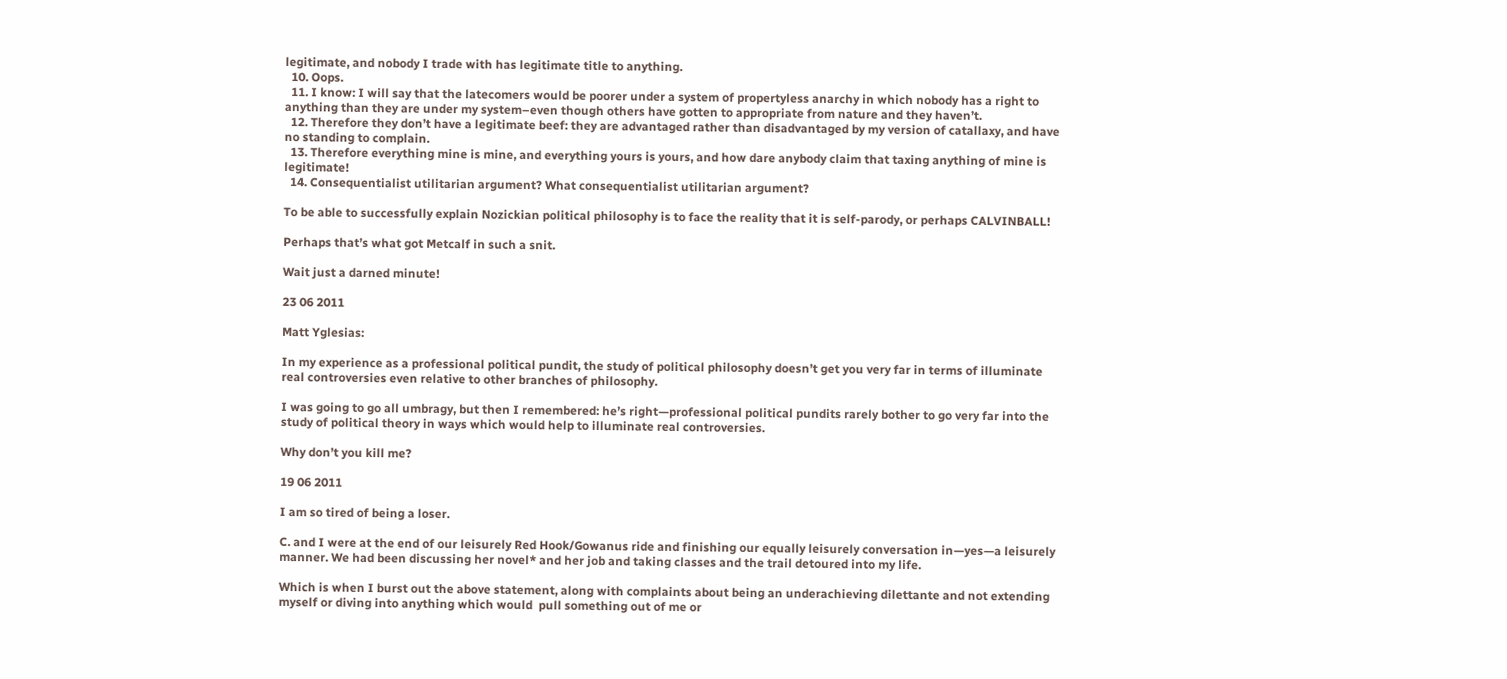legitimate, and nobody I trade with has legitimate title to anything.
  10. Oops.
  11. I know: I will say that the latecomers would be poorer under a system of propertyless anarchy in which nobody has a right to anything than they are under my system–even though others have gotten to appropriate from nature and they haven’t.
  12. Therefore they don’t have a legitimate beef: they are advantaged rather than disadvantaged by my version of catallaxy, and have no standing to complain.
  13. Therefore everything mine is mine, and everything yours is yours, and how dare anybody claim that taxing anything of mine is legitimate!
  14. Consequentialist utilitarian argument? What consequentialist utilitarian argument?

To be able to successfully explain Nozickian political philosophy is to face the reality that it is self-parody, or perhaps CALVINBALL!

Perhaps that’s what got Metcalf in such a snit.

Wait just a darned minute!

23 06 2011

Matt Yglesias:

In my experience as a professional political pundit, the study of political philosophy doesn’t get you very far in terms of illuminate real controversies even relative to other branches of philosophy.

I was going to go all umbragy, but then I remembered: he’s right—professional political pundits rarely bother to go very far into the study of political theory in ways which would help to illuminate real controversies.

Why don’t you kill me?

19 06 2011

I am so tired of being a loser.

C. and I were at the end of our leisurely Red Hook/Gowanus ride and finishing our equally leisurely conversation in—yes—a leisurely manner. We had been discussing her novel* and her job and taking classes and the trail detoured into my life.

Which is when I burst out the above statement, along with complaints about being an underachieving dilettante and not extending myself or diving into anything which would  pull something out of me or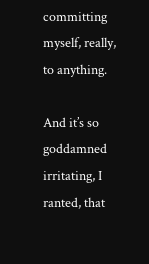committing myself, really, to anything.

And it’s so goddamned irritating, I ranted, that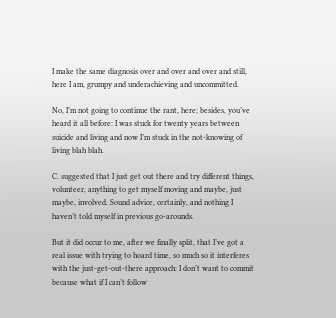I make the same diagnosis over and over and over and still, here I am, grumpy and underachieving and uncommitted.

No, I’m not going to continue the rant, here; besides, you’ve heard it all before: I was stuck for twenty years between suicide and living and now I’m stuck in the not-knowing of living blah blah.

C. suggested that I just get out there and try different things, volunteer, anything to get myself moving and maybe, just maybe, involved. Sound advice, certainly, and nothing I haven’t told myself in previous go-arounds.

But it did occur to me, after we finally split, that I’ve got a real issue with trying to hoard time, so much so it interferes with the just-get-out-there approach: I don’t want to commit because what if I can’t follow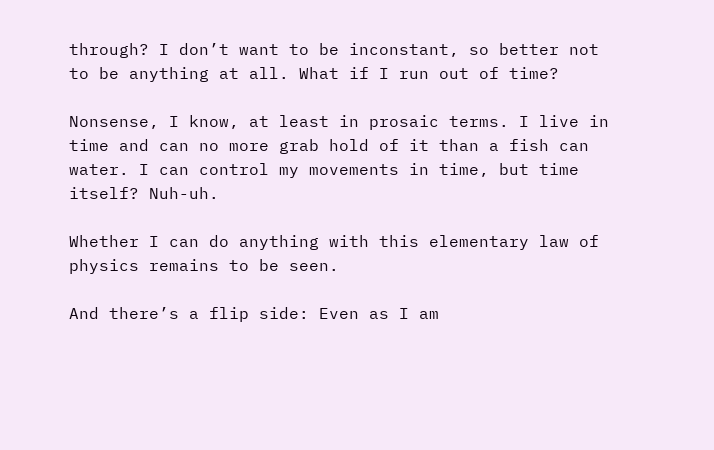through? I don’t want to be inconstant, so better not to be anything at all. What if I run out of time?

Nonsense, I know, at least in prosaic terms. I live in time and can no more grab hold of it than a fish can water. I can control my movements in time, but time itself? Nuh-uh.

Whether I can do anything with this elementary law of physics remains to be seen.

And there’s a flip side: Even as I am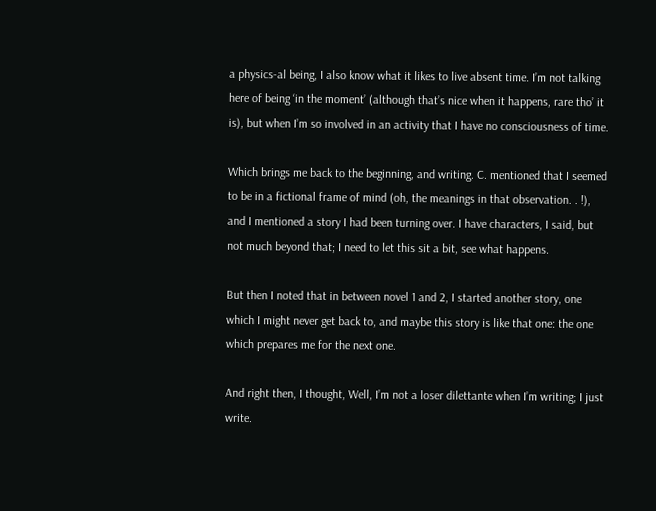a physics-al being, I also know what it likes to live absent time. I’m not talking here of being ‘in the moment’ (although that’s nice when it happens, rare tho’ it is), but when I’m so involved in an activity that I have no consciousness of time.

Which brings me back to the beginning, and writing. C. mentioned that I seemed to be in a fictional frame of mind (oh, the meanings in that observation. . !), and I mentioned a story I had been turning over. I have characters, I said, but not much beyond that; I need to let this sit a bit, see what happens.

But then I noted that in between novel 1 and 2, I started another story, one which I might never get back to, and maybe this story is like that one: the one which prepares me for the next one.

And right then, I thought, Well, I’m not a loser dilettante when I’m writing; I just write.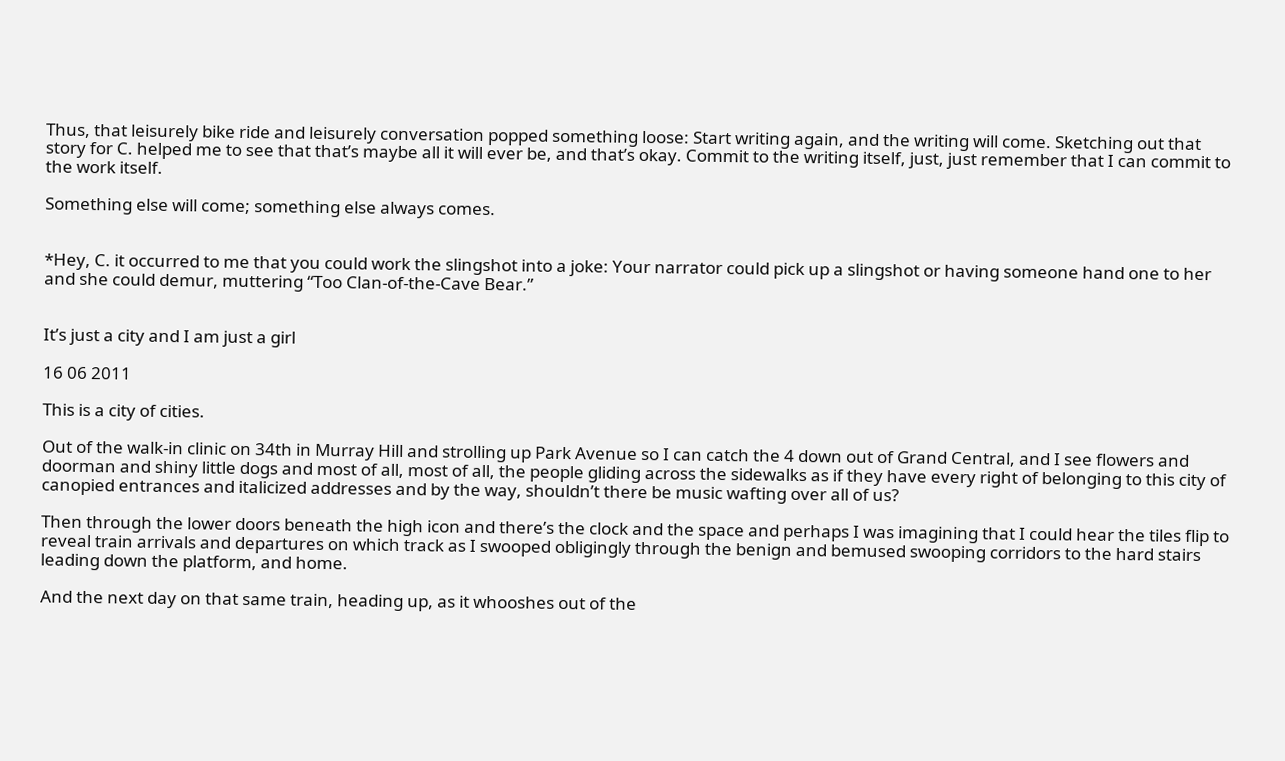Thus, that leisurely bike ride and leisurely conversation popped something loose: Start writing again, and the writing will come. Sketching out that story for C. helped me to see that that’s maybe all it will ever be, and that’s okay. Commit to the writing itself, just, just remember that I can commit to the work itself.

Something else will come; something else always comes.


*Hey, C. it occurred to me that you could work the slingshot into a joke: Your narrator could pick up a slingshot or having someone hand one to her and she could demur, muttering “Too Clan-of-the-Cave Bear.”


It’s just a city and I am just a girl

16 06 2011

This is a city of cities.

Out of the walk-in clinic on 34th in Murray Hill and strolling up Park Avenue so I can catch the 4 down out of Grand Central, and I see flowers and doorman and shiny little dogs and most of all, most of all, the people gliding across the sidewalks as if they have every right of belonging to this city of canopied entrances and italicized addresses and by the way, shouldn’t there be music wafting over all of us?

Then through the lower doors beneath the high icon and there’s the clock and the space and perhaps I was imagining that I could hear the tiles flip to reveal train arrivals and departures on which track as I swooped obligingly through the benign and bemused swooping corridors to the hard stairs leading down the platform, and home.

And the next day on that same train, heading up, as it whooshes out of the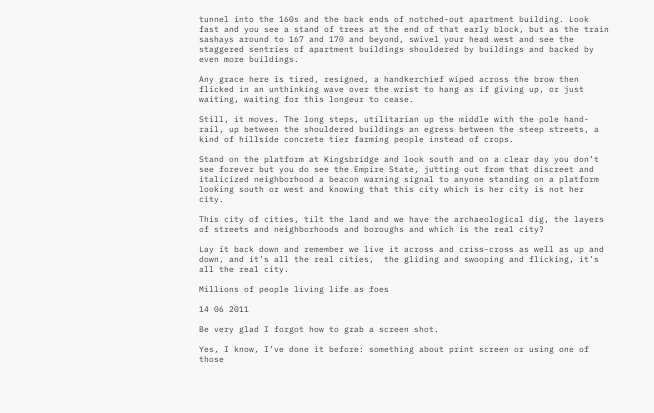tunnel into the 160s and the back ends of notched-out apartment building. Look fast and you see a stand of trees at the end of that early block, but as the train sashays around to 167 and 170 and beyond, swivel your head west and see the staggered sentries of apartment buildings shouldered by buildings and backed by even more buildings.

Any grace here is tired, resigned, a handkerchief wiped across the brow then flicked in an unthinking wave over the wrist to hang as if giving up, or just waiting, waiting for this longeur to cease.

Still, it moves. The long steps, utilitarian up the middle with the pole hand-rail, up between the shouldered buildings an egress between the steep streets, a kind of hillside concrete tier farming people instead of crops.

Stand on the platform at Kingsbridge and look south and on a clear day you don’t see forever but you do see the Empire State, jutting out from that discreet and italicized neighborhood a beacon warning signal to anyone standing on a platform looking south or west and knowing that this city which is her city is not her city.

This city of cities, tilt the land and we have the archaeological dig, the layers of streets and neighborhoods and boroughs and which is the real city?

Lay it back down and remember we live it across and criss-cross as well as up and down, and it’s all the real cities,  the gliding and swooping and flicking, it’s all the real city.

Millions of people living life as foes

14 06 2011

Be very glad I forgot how to grab a screen shot.

Yes, I know, I’ve done it before: something about print screen or using one of those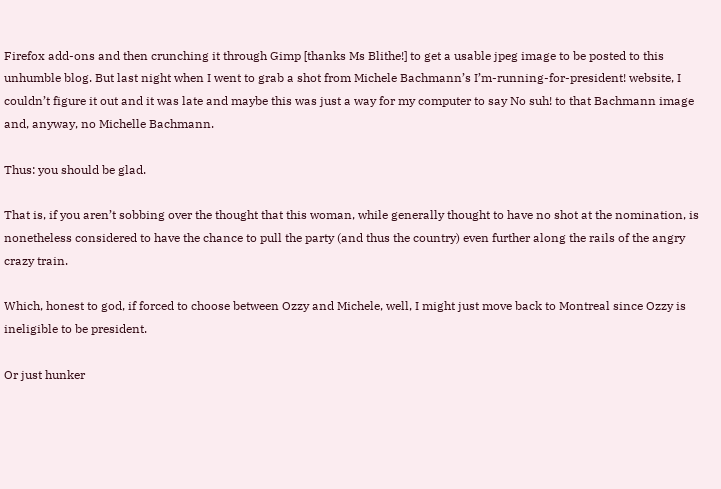Firefox add-ons and then crunching it through Gimp [thanks Ms Blithe!] to get a usable jpeg image to be posted to this unhumble blog. But last night when I went to grab a shot from Michele Bachmann’s I’m-running-for-president! website, I couldn’t figure it out and it was late and maybe this was just a way for my computer to say No suh! to that Bachmann image and, anyway, no Michelle Bachmann.

Thus: you should be glad.

That is, if you aren’t sobbing over the thought that this woman, while generally thought to have no shot at the nomination, is nonetheless considered to have the chance to pull the party (and thus the country) even further along the rails of the angry crazy train.

Which, honest to god, if forced to choose between Ozzy and Michele, well, I might just move back to Montreal since Ozzy is ineligible to be president.

Or just hunker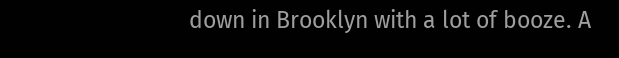down in Brooklyn with a lot of booze. A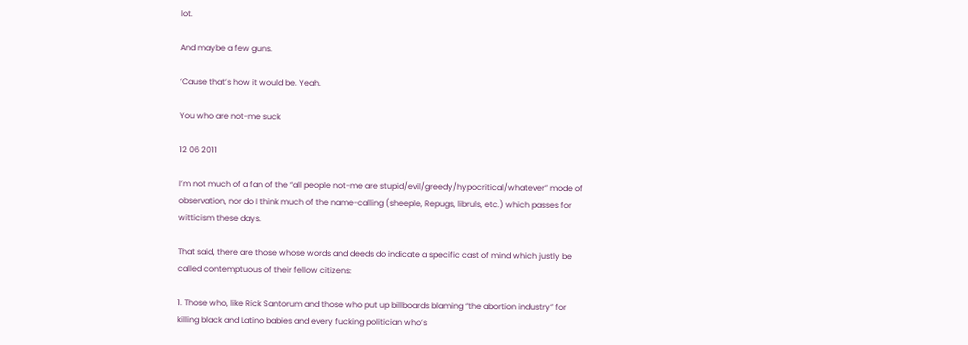lot.

And maybe a few guns.

‘Cause that’s how it would be. Yeah.

You who are not-me suck

12 06 2011

I’m not much of a fan of the “all people not-me are stupid/evil/greedy/hypocritical/whatever” mode of observation, nor do I think much of the name-calling (sheeple, Repugs, libruls, etc.) which passes for witticism these days.

That said, there are those whose words and deeds do indicate a specific cast of mind which justly be called contemptuous of their fellow citizens:

1. Those who, like Rick Santorum and those who put up billboards blaming “the abortion industry” for killing black and Latino babies and every fucking politician who’s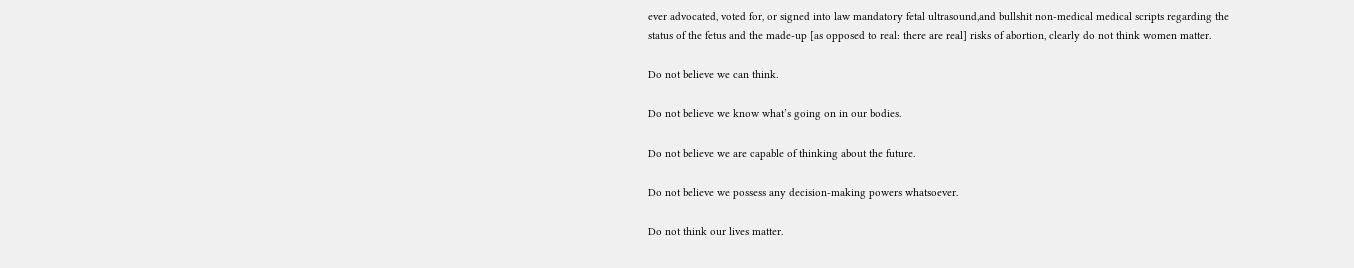ever advocated, voted for, or signed into law mandatory fetal ultrasound,and bullshit non-medical medical scripts regarding the status of the fetus and the made-up [as opposed to real: there are real] risks of abortion, clearly do not think women matter.

Do not believe we can think.

Do not believe we know what’s going on in our bodies.

Do not believe we are capable of thinking about the future.

Do not believe we possess any decision-making powers whatsoever.

Do not think our lives matter.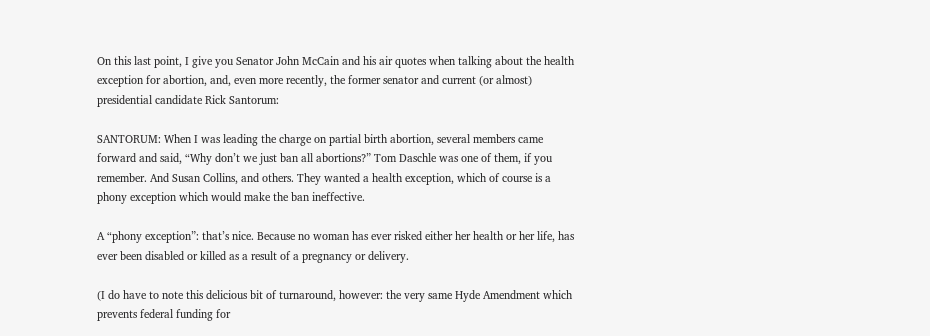On this last point, I give you Senator John McCain and his air quotes when talking about the health exception for abortion, and, even more recently, the former senator and current (or almost) presidential candidate Rick Santorum:

SANTORUM: When I was leading the charge on partial birth abortion, several members came forward and said, “Why don’t we just ban all abortions?” Tom Daschle was one of them, if you remember. And Susan Collins, and others. They wanted a health exception, which of course is a phony exception which would make the ban ineffective.

A “phony exception”: that’s nice. Because no woman has ever risked either her health or her life, has ever been disabled or killed as a result of a pregnancy or delivery.

(I do have to note this delicious bit of turnaround, however: the very same Hyde Amendment which prevents federal funding for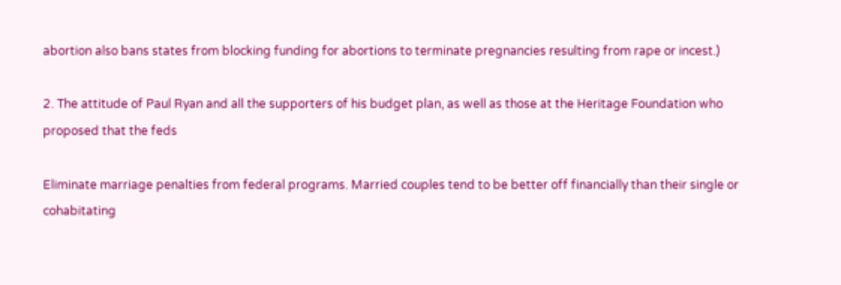abortion also bans states from blocking funding for abortions to terminate pregnancies resulting from rape or incest.)

2. The attitude of Paul Ryan and all the supporters of his budget plan, as well as those at the Heritage Foundation who proposed that the feds

Eliminate marriage penalties from federal programs. Married couples tend to be better off financially than their single or cohabitating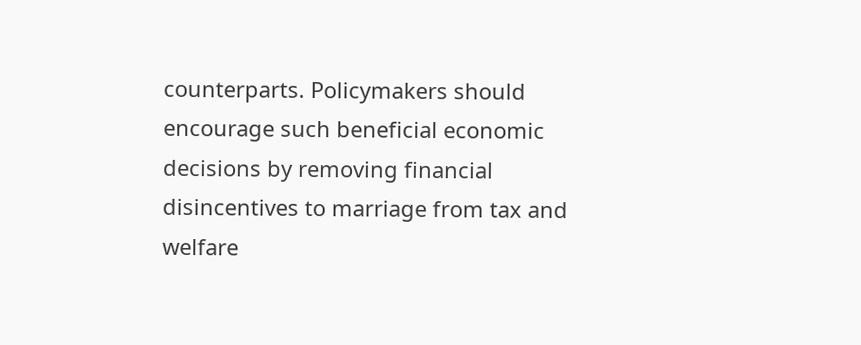counterparts. Policymakers should encourage such beneficial economic decisions by removing financial disincentives to marriage from tax and welfare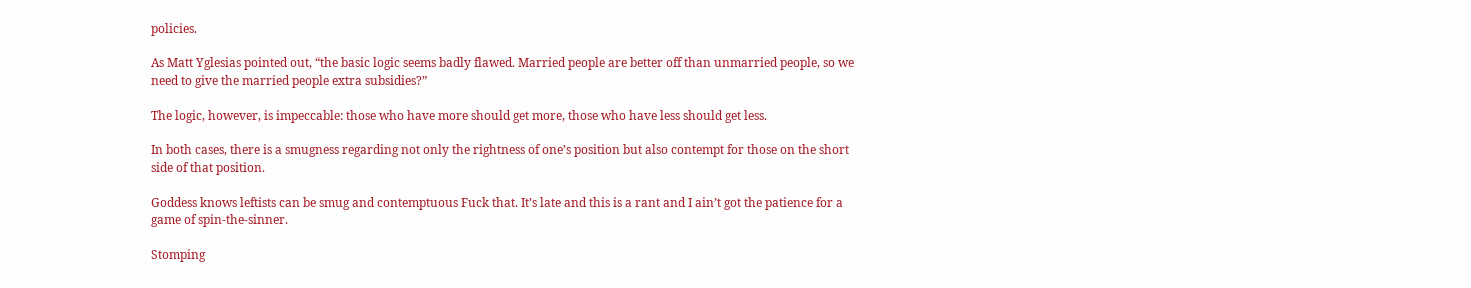policies.

As Matt Yglesias pointed out, “the basic logic seems badly flawed. Married people are better off than unmarried people, so we need to give the married people extra subsidies?”

The logic, however, is impeccable: those who have more should get more, those who have less should get less.

In both cases, there is a smugness regarding not only the rightness of one’s position but also contempt for those on the short side of that position.

Goddess knows leftists can be smug and contemptuous Fuck that. It’s late and this is a rant and I ain’t got the patience for a game of spin-the-sinner.

Stomping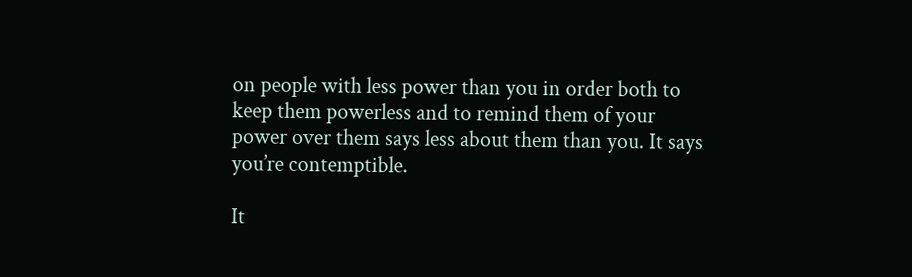on people with less power than you in order both to keep them powerless and to remind them of your power over them says less about them than you. It says you’re contemptible.

It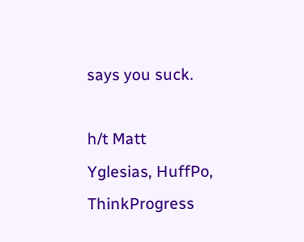says you suck.

h/t Matt Yglesias, HuffPo, ThinkProgress